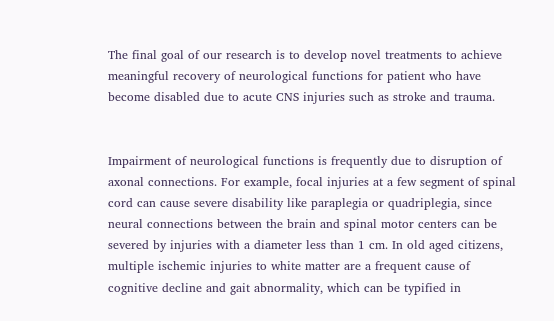The final goal of our research is to develop novel treatments to achieve meaningful recovery of neurological functions for patient who have become disabled due to acute CNS injuries such as stroke and trauma.


Impairment of neurological functions is frequently due to disruption of axonal connections. For example, focal injuries at a few segment of spinal cord can cause severe disability like paraplegia or quadriplegia, since neural connections between the brain and spinal motor centers can be severed by injuries with a diameter less than 1 cm. In old aged citizens, multiple ischemic injuries to white matter are a frequent cause of cognitive decline and gait abnormality, which can be typified in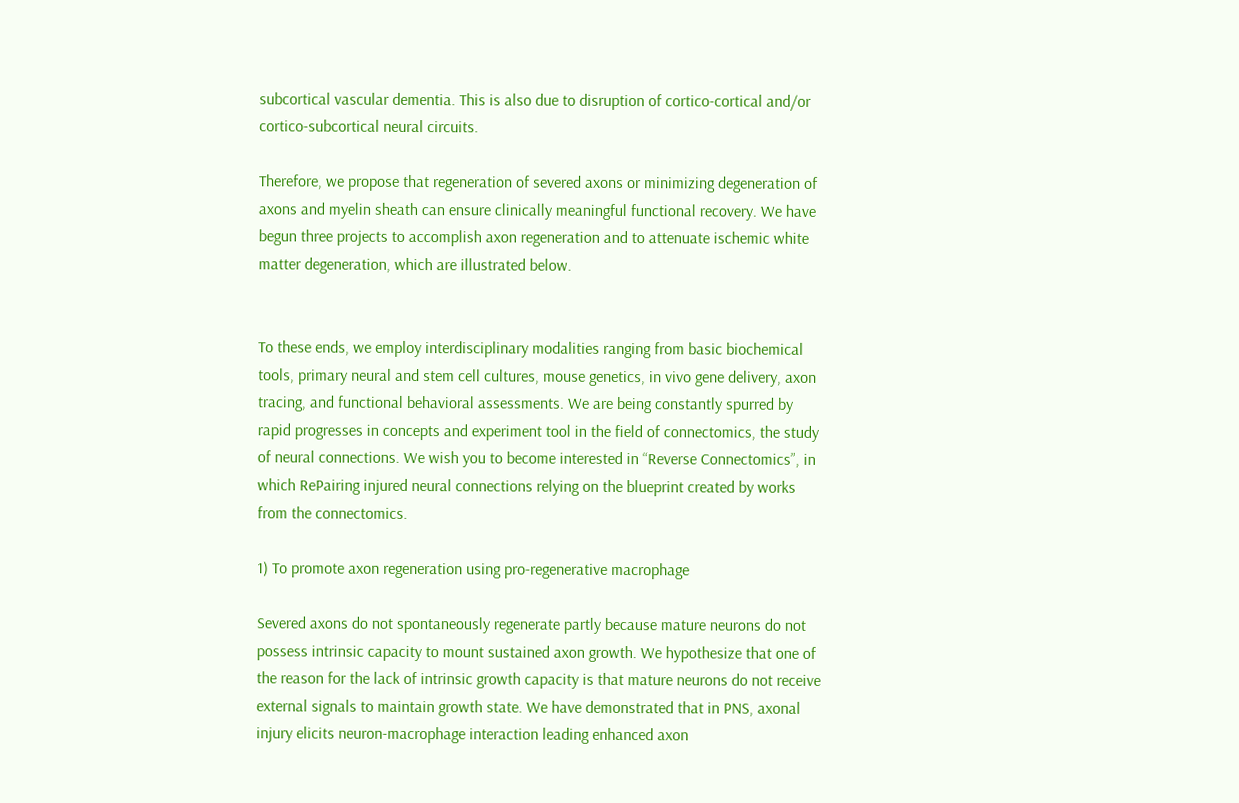subcortical vascular dementia. This is also due to disruption of cortico-cortical and/or cortico-subcortical neural circuits.

Therefore, we propose that regeneration of severed axons or minimizing degeneration of axons and myelin sheath can ensure clinically meaningful functional recovery. We have begun three projects to accomplish axon regeneration and to attenuate ischemic white matter degeneration, which are illustrated below.


To these ends, we employ interdisciplinary modalities ranging from basic biochemical tools, primary neural and stem cell cultures, mouse genetics, in vivo gene delivery, axon tracing, and functional behavioral assessments. We are being constantly spurred by rapid progresses in concepts and experiment tool in the field of connectomics, the study of neural connections. We wish you to become interested in “Reverse Connectomics”, in which RePairing injured neural connections relying on the blueprint created by works from the connectomics.

1) To promote axon regeneration using pro-regenerative macrophage

Severed axons do not spontaneously regenerate partly because mature neurons do not possess intrinsic capacity to mount sustained axon growth. We hypothesize that one of the reason for the lack of intrinsic growth capacity is that mature neurons do not receive external signals to maintain growth state. We have demonstrated that in PNS, axonal injury elicits neuron-macrophage interaction leading enhanced axon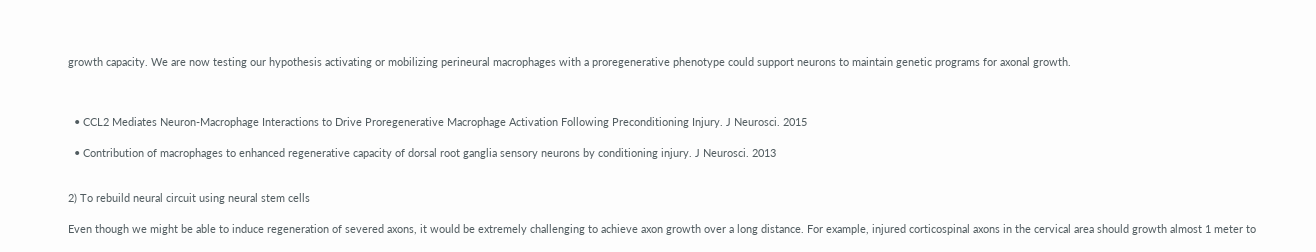growth capacity. We are now testing our hypothesis activating or mobilizing perineural macrophages with a proregenerative phenotype could support neurons to maintain genetic programs for axonal growth.



  • CCL2 Mediates Neuron-Macrophage Interactions to Drive Proregenerative Macrophage Activation Following Preconditioning Injury. J Neurosci. 2015

  • Contribution of macrophages to enhanced regenerative capacity of dorsal root ganglia sensory neurons by conditioning injury. J Neurosci. 2013


2) To rebuild neural circuit using neural stem cells

Even though we might be able to induce regeneration of severed axons, it would be extremely challenging to achieve axon growth over a long distance. For example, injured corticospinal axons in the cervical area should growth almost 1 meter to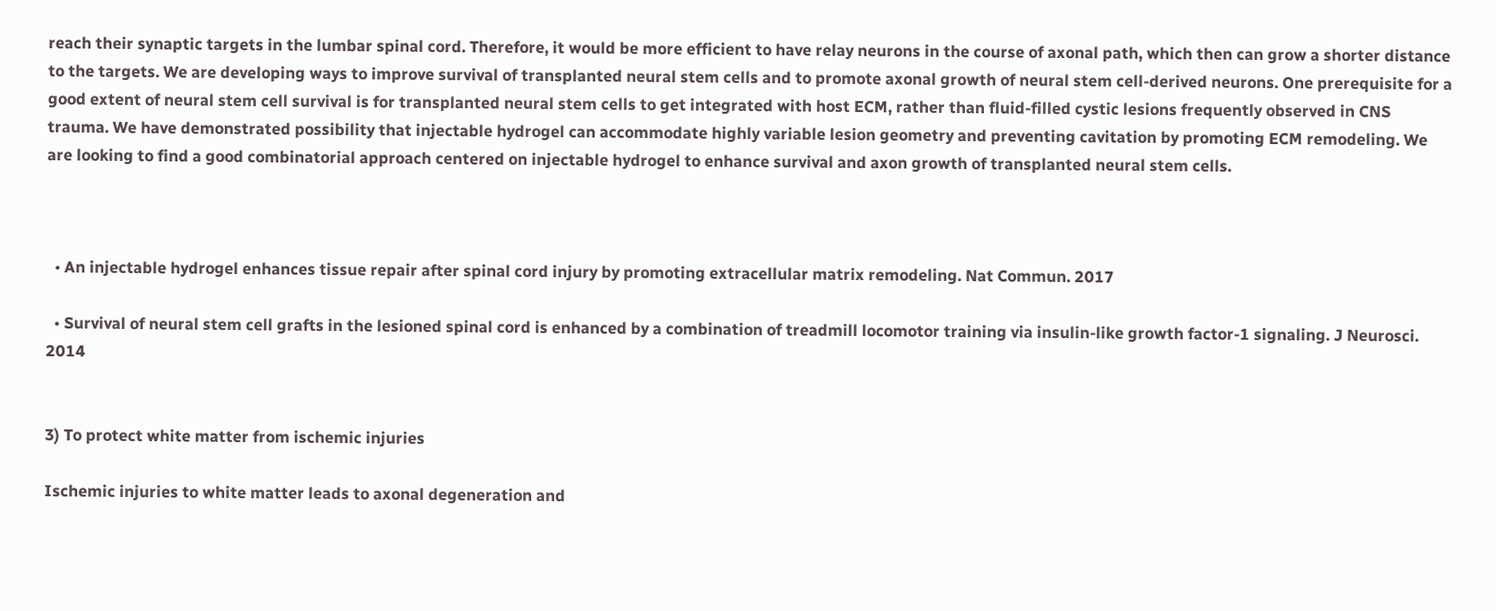reach their synaptic targets in the lumbar spinal cord. Therefore, it would be more efficient to have relay neurons in the course of axonal path, which then can grow a shorter distance to the targets. We are developing ways to improve survival of transplanted neural stem cells and to promote axonal growth of neural stem cell-derived neurons. One prerequisite for a good extent of neural stem cell survival is for transplanted neural stem cells to get integrated with host ECM, rather than fluid-filled cystic lesions frequently observed in CNS trauma. We have demonstrated possibility that injectable hydrogel can accommodate highly variable lesion geometry and preventing cavitation by promoting ECM remodeling. We are looking to find a good combinatorial approach centered on injectable hydrogel to enhance survival and axon growth of transplanted neural stem cells.



  • An injectable hydrogel enhances tissue repair after spinal cord injury by promoting extracellular matrix remodeling. Nat Commun. 2017

  • Survival of neural stem cell grafts in the lesioned spinal cord is enhanced by a combination of treadmill locomotor training via insulin-like growth factor-1 signaling. J Neurosci. 2014


3) To protect white matter from ischemic injuries

Ischemic injuries to white matter leads to axonal degeneration and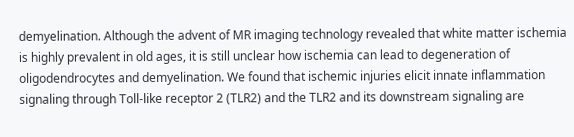demyelination. Although the advent of MR imaging technology revealed that white matter ischemia is highly prevalent in old ages, it is still unclear how ischemia can lead to degeneration of oligodendrocytes and demyelination. We found that ischemic injuries elicit innate inflammation signaling through Toll-like receptor 2 (TLR2) and the TLR2 and its downstream signaling are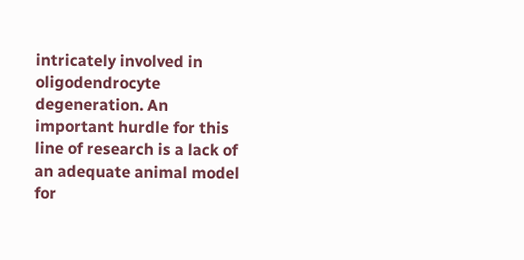intricately involved in oligodendrocyte degeneration. An important hurdle for this line of research is a lack of an adequate animal model for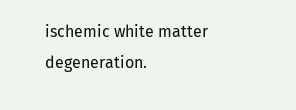ischemic white matter degeneration.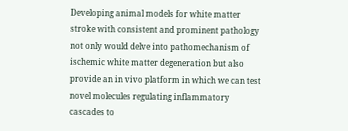Developing animal models for white matter stroke with consistent and prominent pathology not only would delve into pathomechanism of ischemic white matter degeneration but also provide an in vivo platform in which we can test novel molecules regulating inflammatory cascades to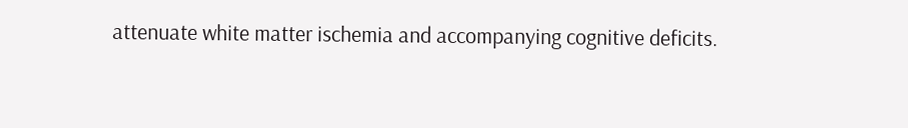attenuate white matter ischemia and accompanying cognitive deficits.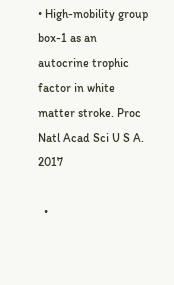• High-mobility group box-1 as an autocrine trophic factor in white matter stroke. Proc Natl Acad Sci U S A. 2017

  •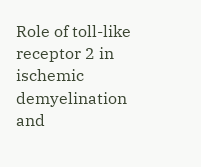Role of toll-like receptor 2 in ischemic demyelination and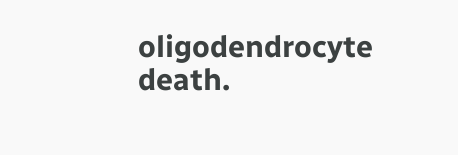oligodendrocyte death.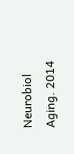Neurobiol Aging. 2014